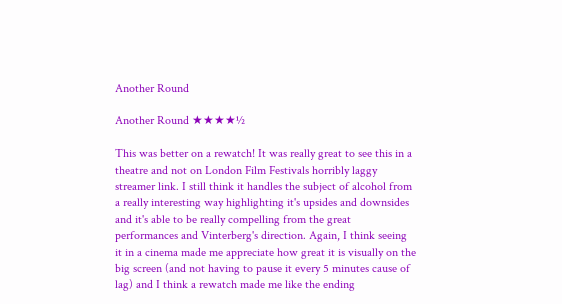Another Round

Another Round ★★★★½

This was better on a rewatch! It was really great to see this in a theatre and not on London Film Festivals horribly laggy streamer link. I still think it handles the subject of alcohol from a really interesting way highlighting it's upsides and downsides and it's able to be really compelling from the great performances and Vinterberg's direction. Again, I think seeing it in a cinema made me appreciate how great it is visually on the big screen (and not having to pause it every 5 minutes cause of lag) and I think a rewatch made me like the ending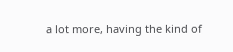a lot more, having the kind of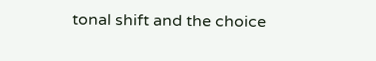tonal shift and the choice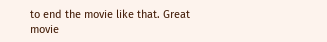to end the movie like that. Great movie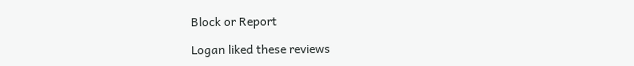Block or Report

Logan liked these reviews